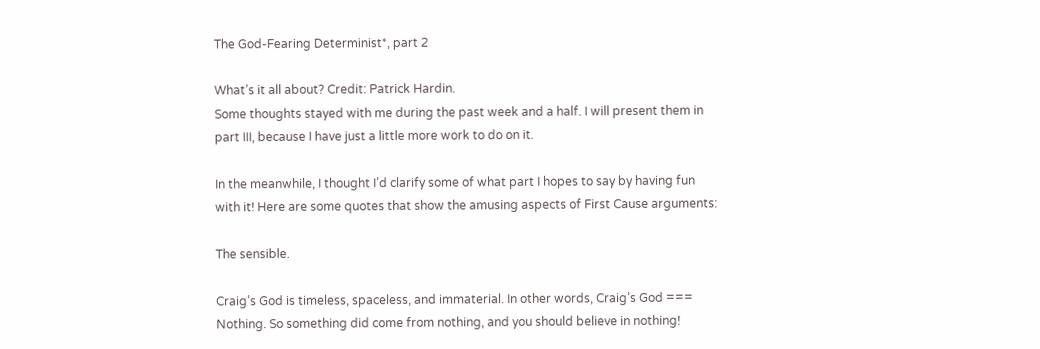The God-Fearing Determinist*, part 2

What’s it all about? Credit: Patrick Hardin.
Some thoughts stayed with me during the past week and a half. I will present them in part III, because I have just a little more work to do on it.

In the meanwhile, I thought I’d clarify some of what part I hopes to say by having fun with it! Here are some quotes that show the amusing aspects of First Cause arguments:

The sensible.

Craig’s God is timeless, spaceless, and immaterial. In other words, Craig’s God === Nothing. So something did come from nothing, and you should believe in nothing!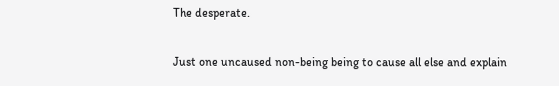The desperate.

Just one uncaused non-being being to cause all else and explain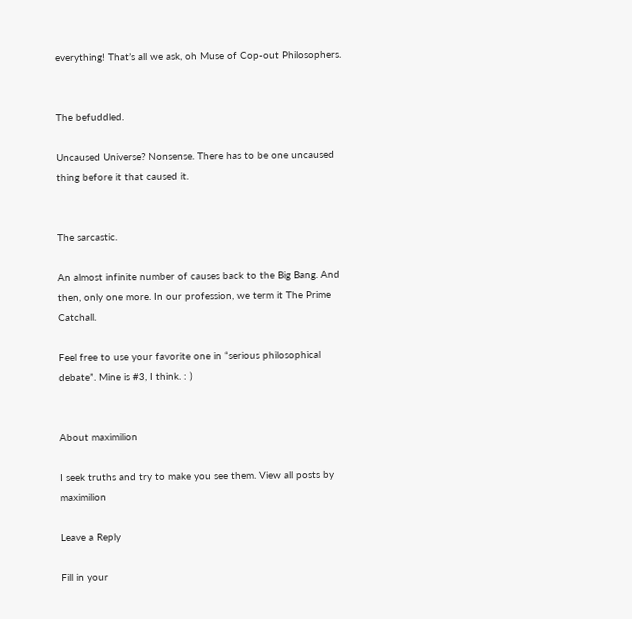everything! That’s all we ask, oh Muse of Cop-out Philosophers.


The befuddled.

Uncaused Universe? Nonsense. There has to be one uncaused thing before it that caused it.


The sarcastic.

An almost infinite number of causes back to the Big Bang. And then, only one more. In our profession, we term it The Prime Catchall.

Feel free to use your favorite one in “serious philosophical debate”. Mine is #3, I think. : )


About maximilion

I seek truths and try to make you see them. View all posts by maximilion

Leave a Reply

Fill in your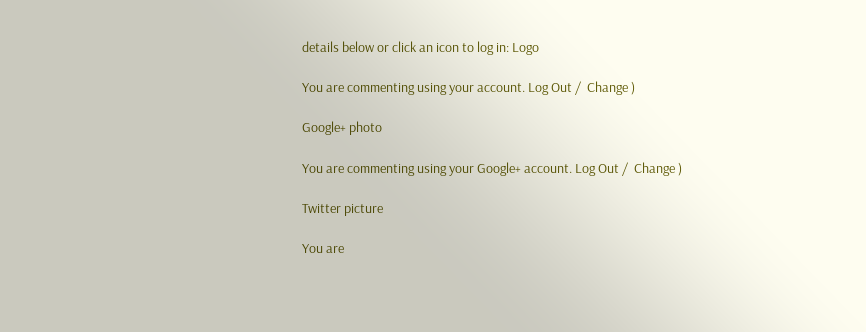details below or click an icon to log in: Logo

You are commenting using your account. Log Out /  Change )

Google+ photo

You are commenting using your Google+ account. Log Out /  Change )

Twitter picture

You are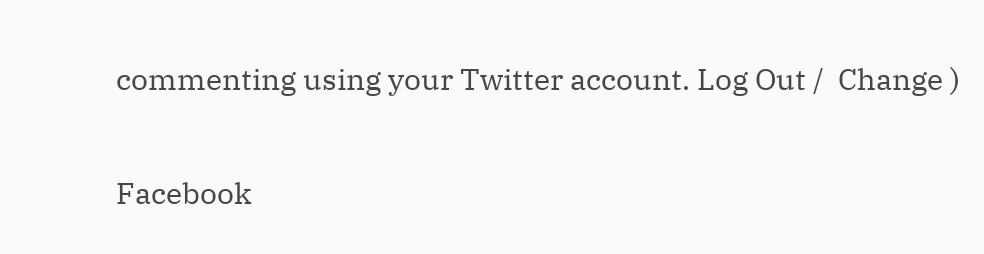commenting using your Twitter account. Log Out /  Change )

Facebook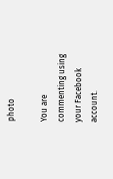photo

You are commenting using your Facebook account.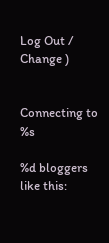Log Out /  Change )


Connecting to %s

%d bloggers like this: